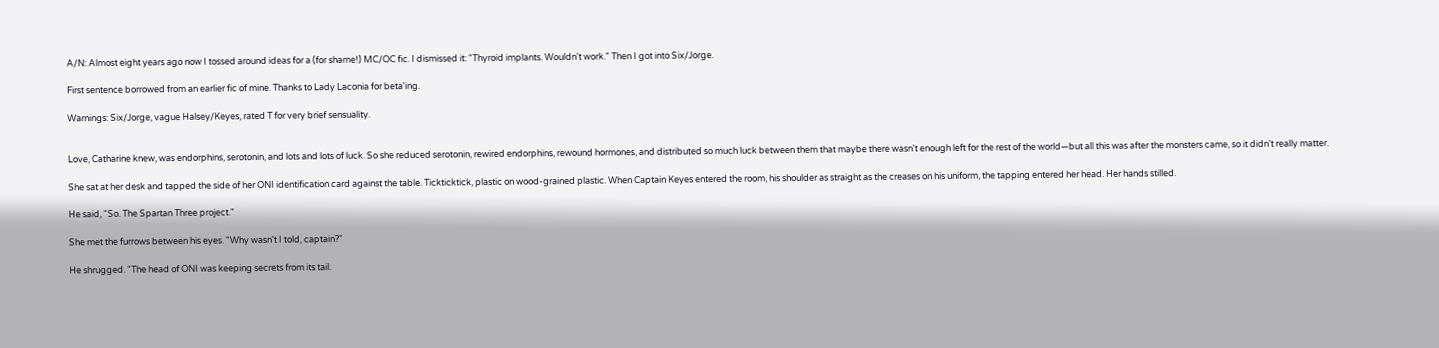A/N: Almost eight years ago now I tossed around ideas for a (for shame!) MC/OC fic. I dismissed it: "Thyroid implants. Wouldn't work." Then I got into Six/Jorge.

First sentence borrowed from an earlier fic of mine. Thanks to Lady Laconia for beta'ing.

Warnings: Six/Jorge, vague Halsey/Keyes, rated T for very brief sensuality.


Love, Catharine knew, was endorphins, serotonin, and lots and lots of luck. So she reduced serotonin, rewired endorphins, rewound hormones, and distributed so much luck between them that maybe there wasn't enough left for the rest of the world—but all this was after the monsters came, so it didn't really matter.

She sat at her desk and tapped the side of her ONI identification card against the table. Tickticktick, plastic on wood-grained plastic. When Captain Keyes entered the room, his shoulder as straight as the creases on his uniform, the tapping entered her head. Her hands stilled.

He said, "So. The Spartan Three project."

She met the furrows between his eyes. "Why wasn't I told, captain?"

He shrugged. "The head of ONI was keeping secrets from its tail.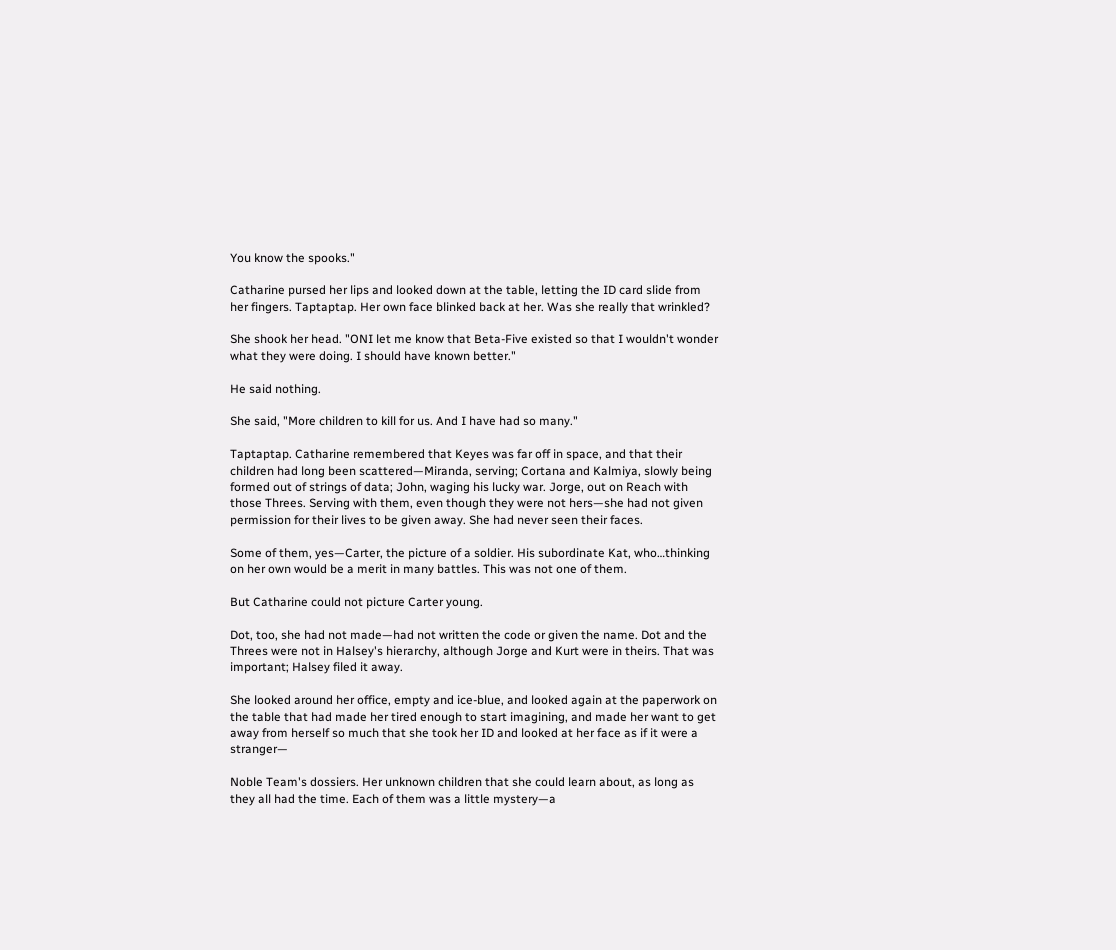You know the spooks."

Catharine pursed her lips and looked down at the table, letting the ID card slide from her fingers. Taptaptap. Her own face blinked back at her. Was she really that wrinkled?

She shook her head. "ONI let me know that Beta-Five existed so that I wouldn't wonder what they were doing. I should have known better."

He said nothing.

She said, "More children to kill for us. And I have had so many."

Taptaptap. Catharine remembered that Keyes was far off in space, and that their children had long been scattered—Miranda, serving; Cortana and Kalmiya, slowly being formed out of strings of data; John, waging his lucky war. Jorge, out on Reach with those Threes. Serving with them, even though they were not hers—she had not given permission for their lives to be given away. She had never seen their faces.

Some of them, yes—Carter, the picture of a soldier. His subordinate Kat, who…thinking on her own would be a merit in many battles. This was not one of them.

But Catharine could not picture Carter young.

Dot, too, she had not made—had not written the code or given the name. Dot and the Threes were not in Halsey's hierarchy, although Jorge and Kurt were in theirs. That was important; Halsey filed it away.

She looked around her office, empty and ice-blue, and looked again at the paperwork on the table that had made her tired enough to start imagining, and made her want to get away from herself so much that she took her ID and looked at her face as if it were a stranger—

Noble Team's dossiers. Her unknown children that she could learn about, as long as they all had the time. Each of them was a little mystery—a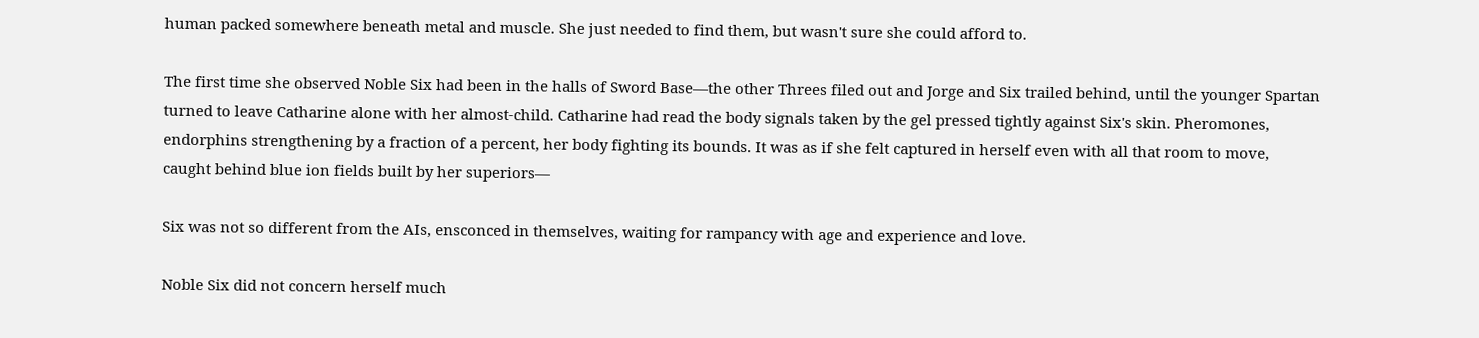human packed somewhere beneath metal and muscle. She just needed to find them, but wasn't sure she could afford to.

The first time she observed Noble Six had been in the halls of Sword Base—the other Threes filed out and Jorge and Six trailed behind, until the younger Spartan turned to leave Catharine alone with her almost-child. Catharine had read the body signals taken by the gel pressed tightly against Six's skin. Pheromones, endorphins strengthening by a fraction of a percent, her body fighting its bounds. It was as if she felt captured in herself even with all that room to move, caught behind blue ion fields built by her superiors—

Six was not so different from the AIs, ensconced in themselves, waiting for rampancy with age and experience and love.

Noble Six did not concern herself much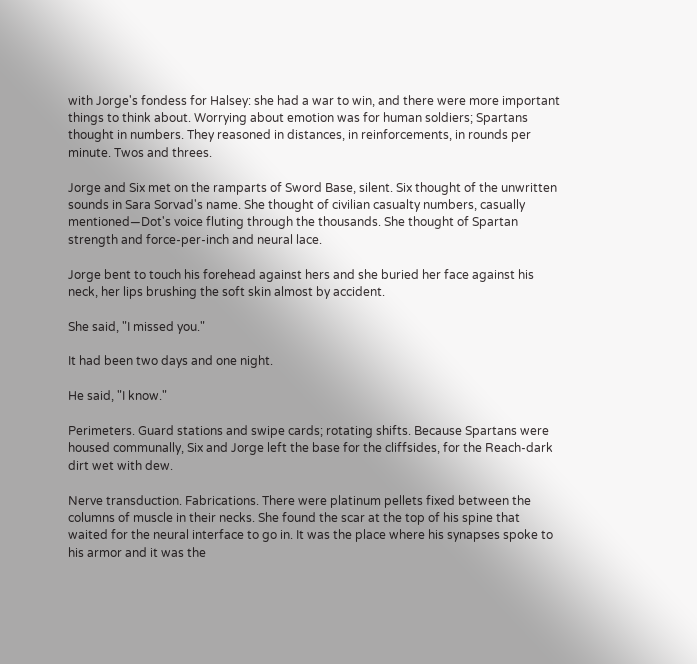with Jorge's fondess for Halsey: she had a war to win, and there were more important things to think about. Worrying about emotion was for human soldiers; Spartans thought in numbers. They reasoned in distances, in reinforcements, in rounds per minute. Twos and threes.

Jorge and Six met on the ramparts of Sword Base, silent. Six thought of the unwritten sounds in Sara Sorvad's name. She thought of civilian casualty numbers, casually mentioned—Dot's voice fluting through the thousands. She thought of Spartan strength and force-per-inch and neural lace.

Jorge bent to touch his forehead against hers and she buried her face against his neck, her lips brushing the soft skin almost by accident.

She said, "I missed you."

It had been two days and one night.

He said, "I know."

Perimeters. Guard stations and swipe cards; rotating shifts. Because Spartans were housed communally, Six and Jorge left the base for the cliffsides, for the Reach-dark dirt wet with dew.

Nerve transduction. Fabrications. There were platinum pellets fixed between the columns of muscle in their necks. She found the scar at the top of his spine that waited for the neural interface to go in. It was the place where his synapses spoke to his armor and it was the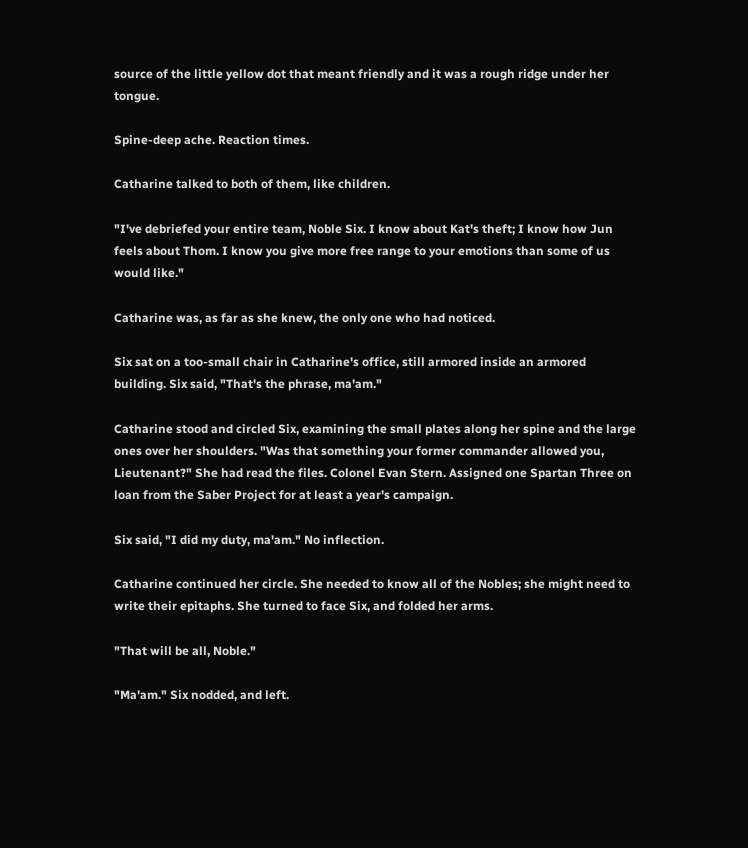source of the little yellow dot that meant friendly and it was a rough ridge under her tongue.

Spine-deep ache. Reaction times.

Catharine talked to both of them, like children.

"I've debriefed your entire team, Noble Six. I know about Kat's theft; I know how Jun feels about Thom. I know you give more free range to your emotions than some of us would like."

Catharine was, as far as she knew, the only one who had noticed.

Six sat on a too-small chair in Catharine's office, still armored inside an armored building. Six said, "That's the phrase, ma'am."

Catharine stood and circled Six, examining the small plates along her spine and the large ones over her shoulders. "Was that something your former commander allowed you, Lieutenant?" She had read the files. Colonel Evan Stern. Assigned one Spartan Three on loan from the Saber Project for at least a year's campaign.

Six said, "I did my duty, ma'am." No inflection.

Catharine continued her circle. She needed to know all of the Nobles; she might need to write their epitaphs. She turned to face Six, and folded her arms.

"That will be all, Noble."

"Ma'am." Six nodded, and left.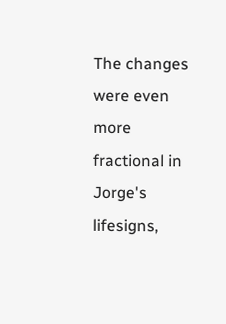The changes were even more fractional in Jorge's lifesigns,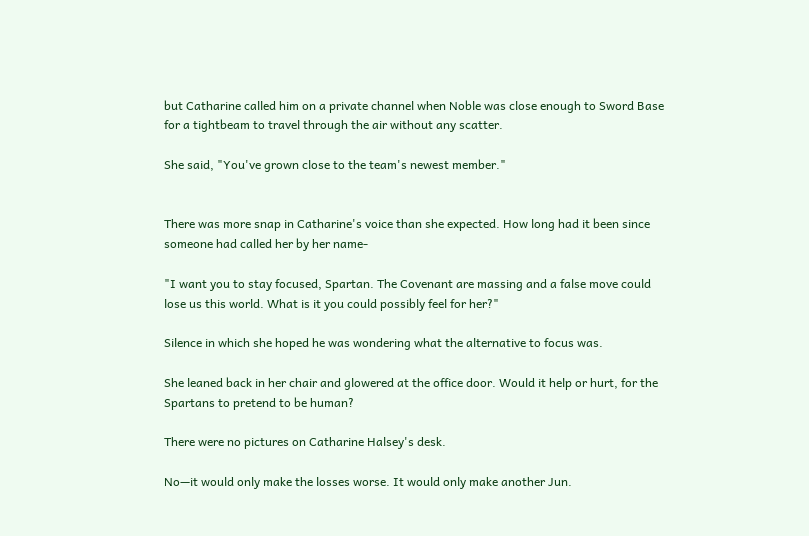but Catharine called him on a private channel when Noble was close enough to Sword Base for a tightbeam to travel through the air without any scatter.

She said, "You've grown close to the team's newest member."


There was more snap in Catharine's voice than she expected. How long had it been since someone had called her by her name-

"I want you to stay focused, Spartan. The Covenant are massing and a false move could lose us this world. What is it you could possibly feel for her?"

Silence in which she hoped he was wondering what the alternative to focus was.

She leaned back in her chair and glowered at the office door. Would it help or hurt, for the Spartans to pretend to be human?

There were no pictures on Catharine Halsey's desk.

No—it would only make the losses worse. It would only make another Jun.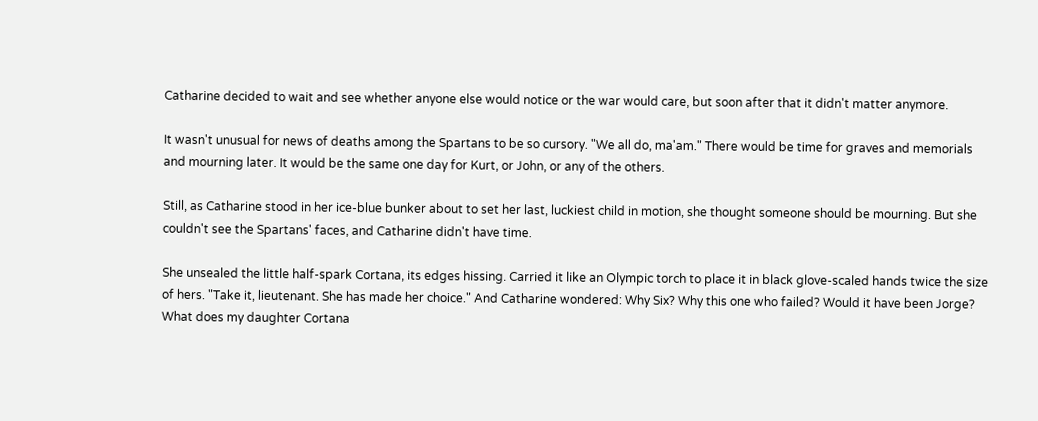Catharine decided to wait and see whether anyone else would notice or the war would care, but soon after that it didn't matter anymore.

It wasn't unusual for news of deaths among the Spartans to be so cursory. "We all do, ma'am." There would be time for graves and memorials and mourning later. It would be the same one day for Kurt, or John, or any of the others.

Still, as Catharine stood in her ice-blue bunker about to set her last, luckiest child in motion, she thought someone should be mourning. But she couldn't see the Spartans' faces, and Catharine didn't have time.

She unsealed the little half-spark Cortana, its edges hissing. Carried it like an Olympic torch to place it in black glove-scaled hands twice the size of hers. "Take it, lieutenant. She has made her choice." And Catharine wondered: Why Six? Why this one who failed? Would it have been Jorge? What does my daughter Cortana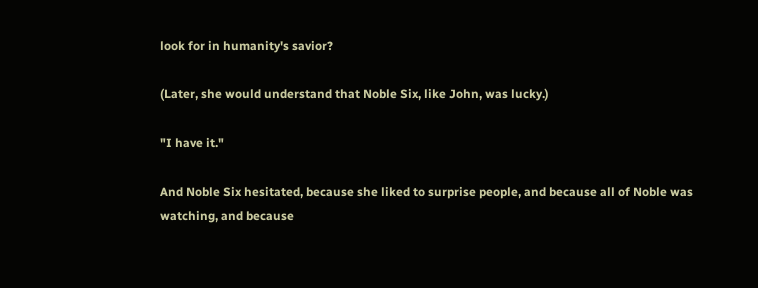look for in humanity's savior?

(Later, she would understand that Noble Six, like John, was lucky.)

"I have it."

And Noble Six hesitated, because she liked to surprise people, and because all of Noble was watching, and because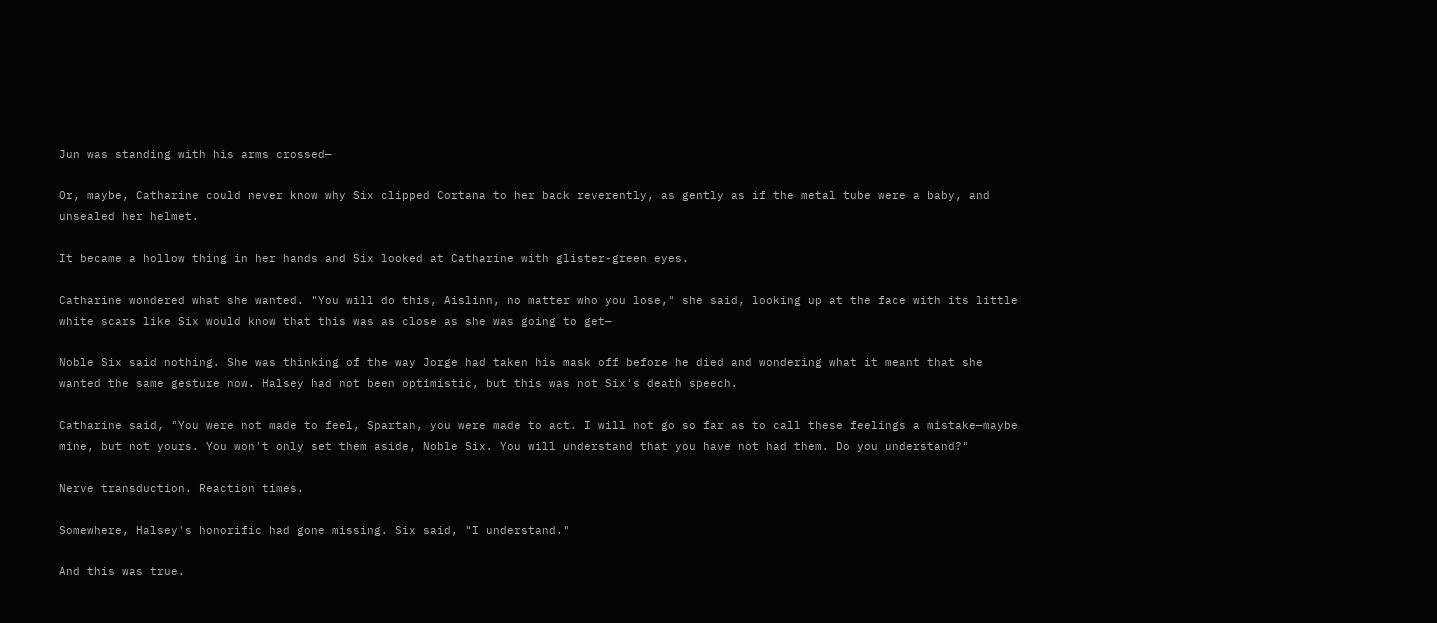Jun was standing with his arms crossed—

Or, maybe, Catharine could never know why Six clipped Cortana to her back reverently, as gently as if the metal tube were a baby, and unsealed her helmet.

It became a hollow thing in her hands and Six looked at Catharine with glister-green eyes.

Catharine wondered what she wanted. "You will do this, Aislinn, no matter who you lose," she said, looking up at the face with its little white scars like Six would know that this was as close as she was going to get—

Noble Six said nothing. She was thinking of the way Jorge had taken his mask off before he died and wondering what it meant that she wanted the same gesture now. Halsey had not been optimistic, but this was not Six's death speech.

Catharine said, "You were not made to feel, Spartan, you were made to act. I will not go so far as to call these feelings a mistake—maybe mine, but not yours. You won't only set them aside, Noble Six. You will understand that you have not had them. Do you understand?"

Nerve transduction. Reaction times.

Somewhere, Halsey's honorific had gone missing. Six said, "I understand."

And this was true.